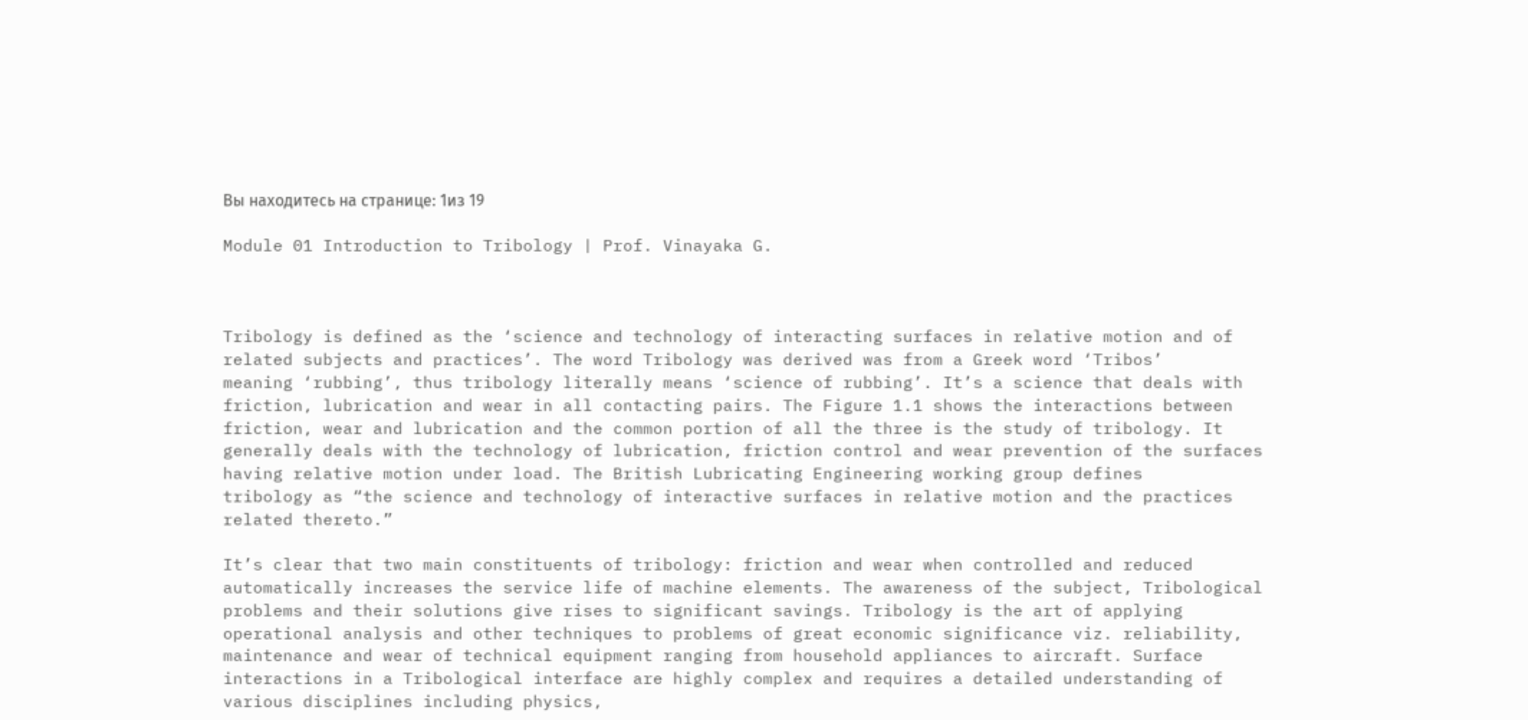Вы находитесь на странице: 1из 19

Module 01 Introduction to Tribology | Prof. Vinayaka G.



Tribology is defined as the ‘science and technology of interacting surfaces in relative motion and of
related subjects and practices’. The word Tribology was derived was from a Greek word ‘Tribos’
meaning ‘rubbing’, thus tribology literally means ‘science of rubbing’. It’s a science that deals with
friction, lubrication and wear in all contacting pairs. The Figure 1.1 shows the interactions between
friction, wear and lubrication and the common portion of all the three is the study of tribology. It
generally deals with the technology of lubrication, friction control and wear prevention of the surfaces
having relative motion under load. The British Lubricating Engineering working group defines
tribology as “the science and technology of interactive surfaces in relative motion and the practices
related thereto.”

It’s clear that two main constituents of tribology: friction and wear when controlled and reduced
automatically increases the service life of machine elements. The awareness of the subject, Tribological
problems and their solutions give rises to significant savings. Tribology is the art of applying
operational analysis and other techniques to problems of great economic significance viz. reliability,
maintenance and wear of technical equipment ranging from household appliances to aircraft. Surface
interactions in a Tribological interface are highly complex and requires a detailed understanding of
various disciplines including physics,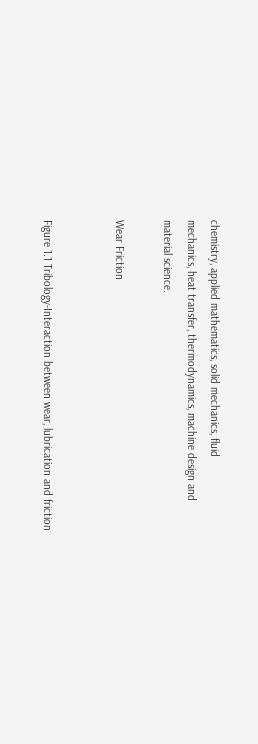chemistry, applied mathematics, solid mechanics, fluid
mechanics, heat transfer, thermodynamics, machine design and material science.

Wear Friction


Figure 1.1 Tribology-Interaction between wear, lubrication and friction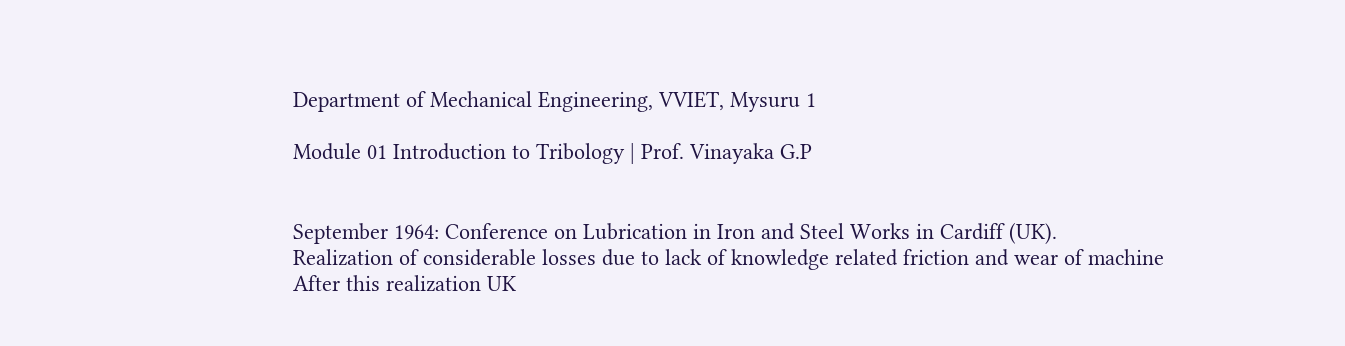Department of Mechanical Engineering, VVIET, Mysuru 1

Module 01 Introduction to Tribology | Prof. Vinayaka G.P


September 1964: Conference on Lubrication in Iron and Steel Works in Cardiff (UK).
Realization of considerable losses due to lack of knowledge related friction and wear of machine
After this realization UK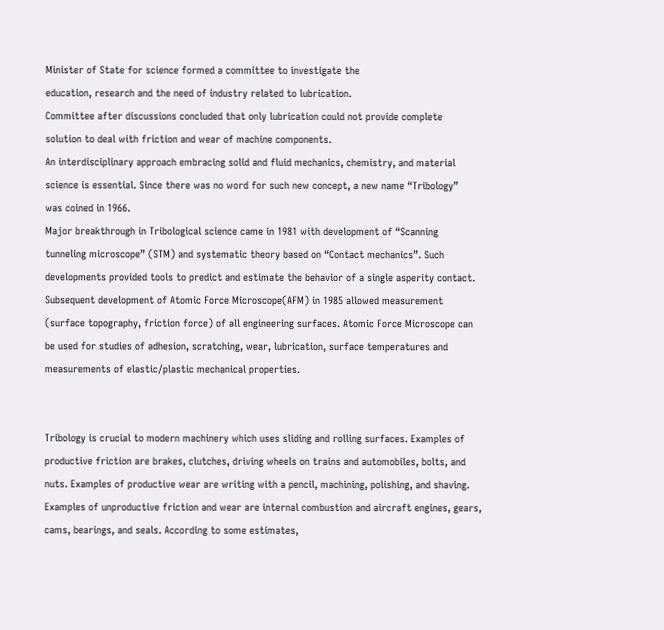Minister of State for science formed a committee to investigate the
education, research and the need of industry related to lubrication.
Committee after discussions concluded that only lubrication could not provide complete
solution to deal with friction and wear of machine components.
An interdisciplinary approach embracing solid and fluid mechanics, chemistry, and material
science is essential. Since there was no word for such new concept, a new name “Tribology”
was coined in 1966.
Major breakthrough in Tribological science came in 1981 with development of “Scanning
tunneling microscope” (STM) and systematic theory based on “Contact mechanics”. Such
developments provided tools to predict and estimate the behavior of a single asperity contact.
Subsequent development of Atomic Force Microscope(AFM) in 1985 allowed measurement
(surface topography, friction force) of all engineering surfaces. Atomic Force Microscope can
be used for studies of adhesion, scratching, wear, lubrication, surface temperatures and
measurements of elastic/plastic mechanical properties.


Tribology is crucial to modern machinery which uses sliding and rolling surfaces. Examples of
productive friction are brakes, clutches, driving wheels on trains and automobiles, bolts, and
nuts. Examples of productive wear are writing with a pencil, machining, polishing, and shaving.
Examples of unproductive friction and wear are internal combustion and aircraft engines, gears,
cams, bearings, and seals. According to some estimates,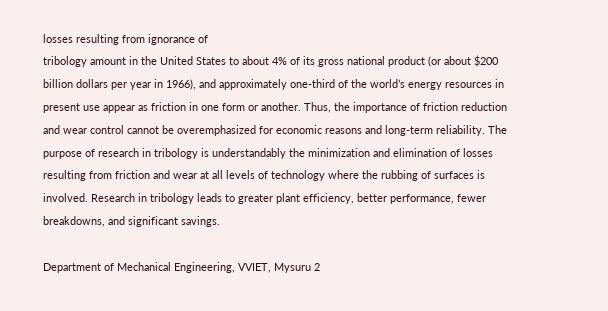losses resulting from ignorance of
tribology amount in the United States to about 4% of its gross national product (or about $200
billion dollars per year in 1966), and approximately one-third of the world’s energy resources in
present use appear as friction in one form or another. Thus, the importance of friction reduction
and wear control cannot be overemphasized for economic reasons and long-term reliability. The
purpose of research in tribology is understandably the minimization and elimination of losses
resulting from friction and wear at all levels of technology where the rubbing of surfaces is
involved. Research in tribology leads to greater plant efficiency, better performance, fewer
breakdowns, and significant savings.

Department of Mechanical Engineering, VVIET, Mysuru 2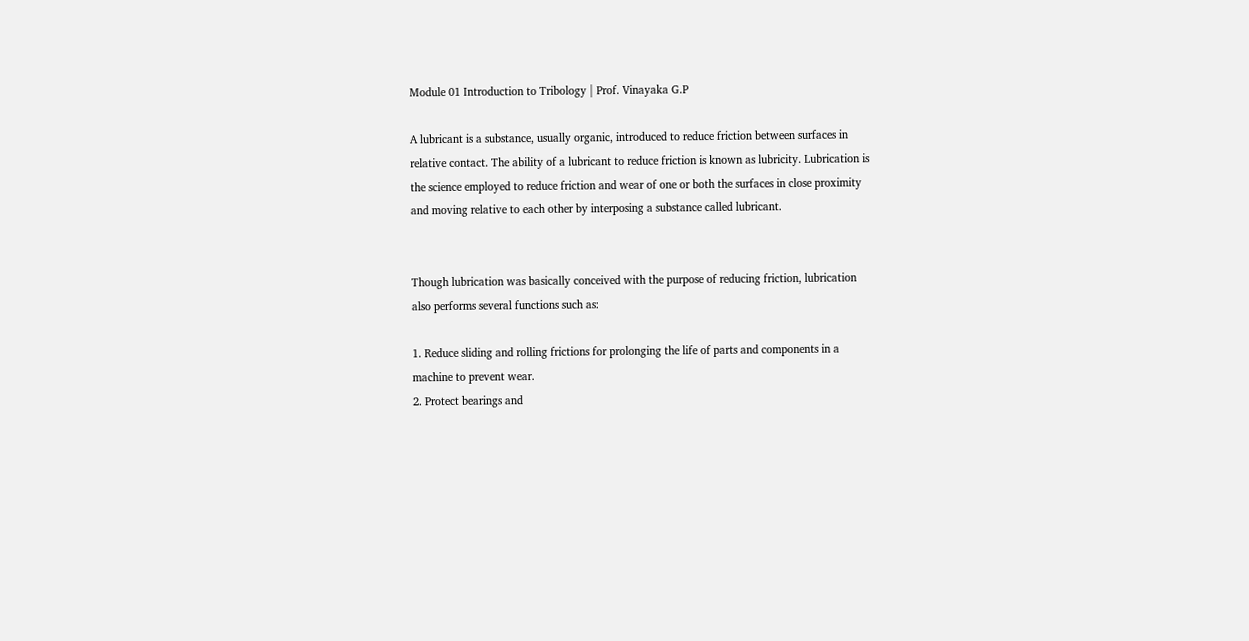Module 01 Introduction to Tribology | Prof. Vinayaka G.P

A lubricant is a substance, usually organic, introduced to reduce friction between surfaces in
relative contact. The ability of a lubricant to reduce friction is known as lubricity. Lubrication is
the science employed to reduce friction and wear of one or both the surfaces in close proximity
and moving relative to each other by interposing a substance called lubricant.


Though lubrication was basically conceived with the purpose of reducing friction, lubrication
also performs several functions such as:

1. Reduce sliding and rolling frictions for prolonging the life of parts and components in a
machine to prevent wear.
2. Protect bearings and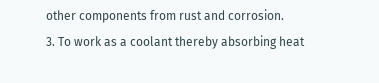other components from rust and corrosion.
3. To work as a coolant thereby absorbing heat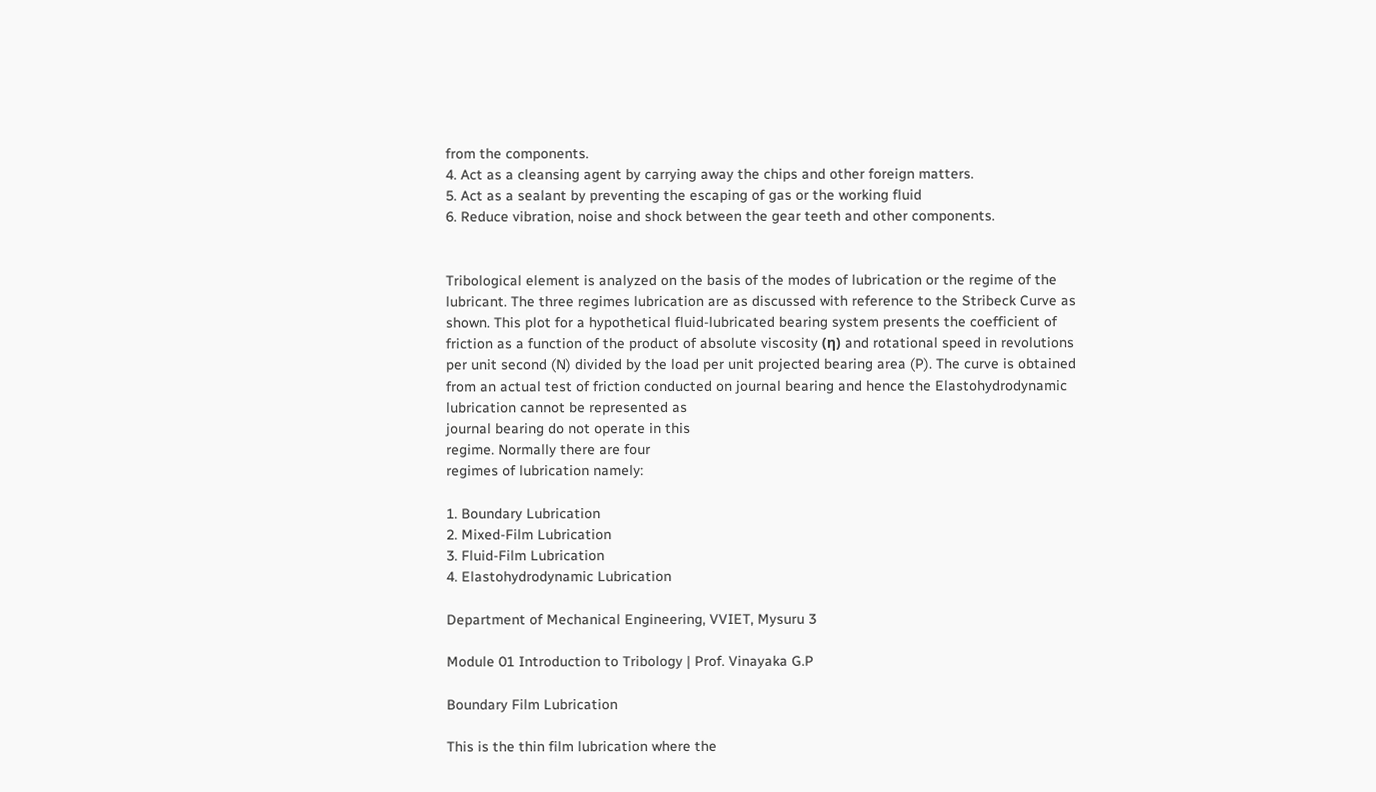from the components.
4. Act as a cleansing agent by carrying away the chips and other foreign matters.
5. Act as a sealant by preventing the escaping of gas or the working fluid
6. Reduce vibration, noise and shock between the gear teeth and other components.


Tribological element is analyzed on the basis of the modes of lubrication or the regime of the
lubricant. The three regimes lubrication are as discussed with reference to the Stribeck Curve as
shown. This plot for a hypothetical fluid-lubricated bearing system presents the coefficient of
friction as a function of the product of absolute viscosity (η) and rotational speed in revolutions
per unit second (N) divided by the load per unit projected bearing area (P). The curve is obtained
from an actual test of friction conducted on journal bearing and hence the Elastohydrodynamic
lubrication cannot be represented as
journal bearing do not operate in this
regime. Normally there are four
regimes of lubrication namely:

1. Boundary Lubrication
2. Mixed-Film Lubrication
3. Fluid-Film Lubrication
4. Elastohydrodynamic Lubrication

Department of Mechanical Engineering, VVIET, Mysuru 3

Module 01 Introduction to Tribology | Prof. Vinayaka G.P

Boundary Film Lubrication

This is the thin film lubrication where the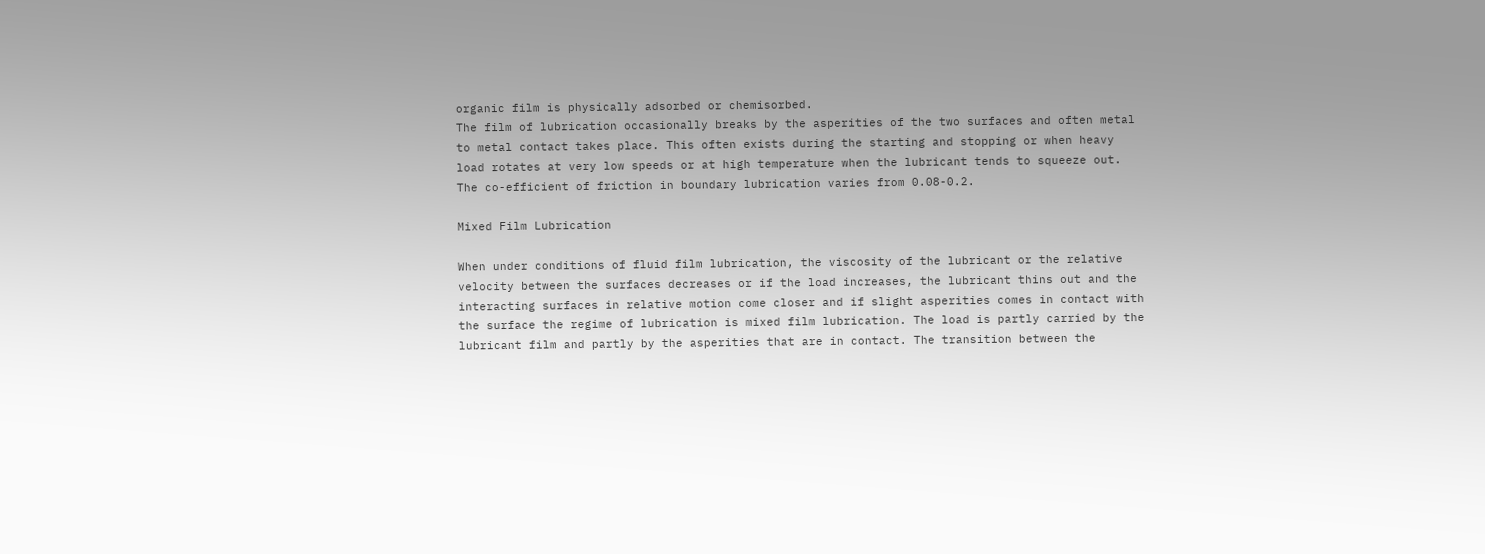organic film is physically adsorbed or chemisorbed.
The film of lubrication occasionally breaks by the asperities of the two surfaces and often metal
to metal contact takes place. This often exists during the starting and stopping or when heavy
load rotates at very low speeds or at high temperature when the lubricant tends to squeeze out.
The co-efficient of friction in boundary lubrication varies from 0.08-0.2.

Mixed Film Lubrication

When under conditions of fluid film lubrication, the viscosity of the lubricant or the relative
velocity between the surfaces decreases or if the load increases, the lubricant thins out and the
interacting surfaces in relative motion come closer and if slight asperities comes in contact with
the surface the regime of lubrication is mixed film lubrication. The load is partly carried by the
lubricant film and partly by the asperities that are in contact. The transition between the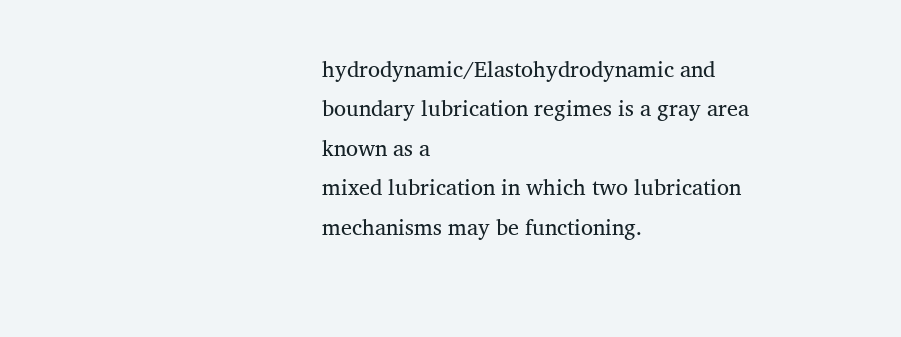hydrodynamic/Elastohydrodynamic and boundary lubrication regimes is a gray area known as a
mixed lubrication in which two lubrication mechanisms may be functioning.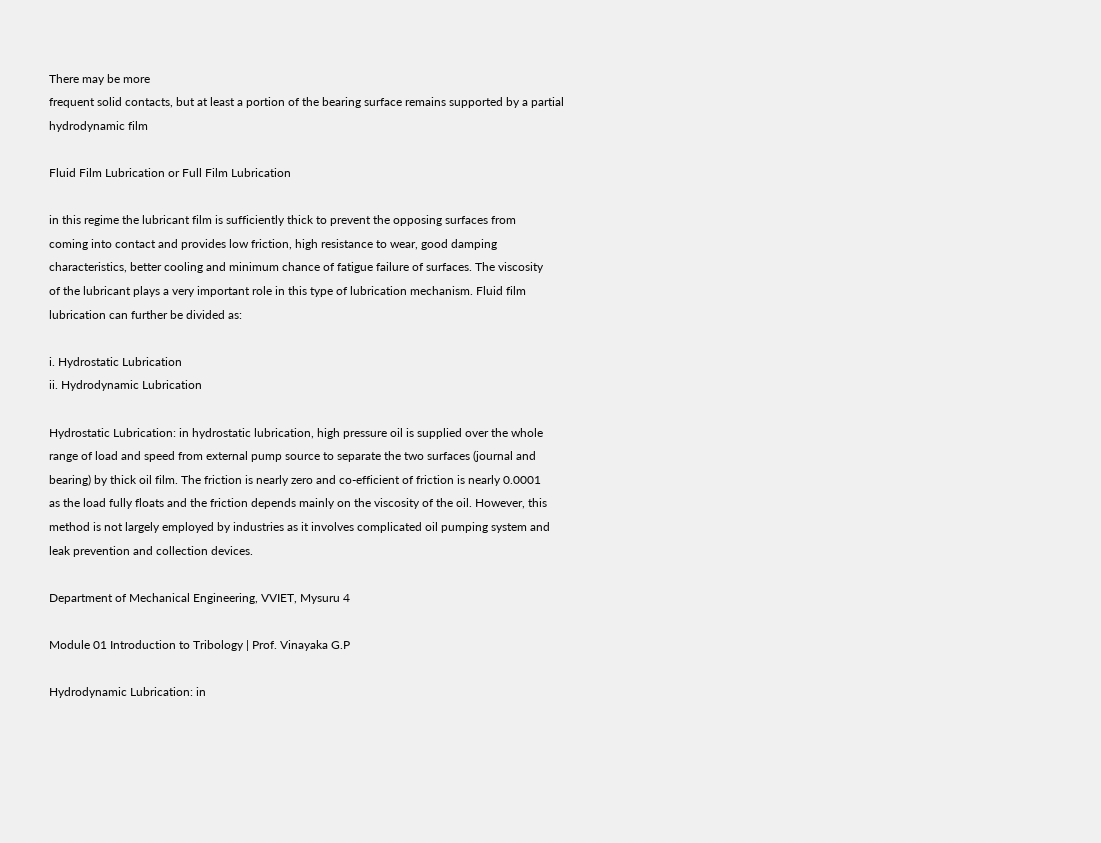There may be more
frequent solid contacts, but at least a portion of the bearing surface remains supported by a partial
hydrodynamic film

Fluid Film Lubrication or Full Film Lubrication

in this regime the lubricant film is sufficiently thick to prevent the opposing surfaces from
coming into contact and provides low friction, high resistance to wear, good damping
characteristics, better cooling and minimum chance of fatigue failure of surfaces. The viscosity
of the lubricant plays a very important role in this type of lubrication mechanism. Fluid film
lubrication can further be divided as:

i. Hydrostatic Lubrication
ii. Hydrodynamic Lubrication

Hydrostatic Lubrication: in hydrostatic lubrication, high pressure oil is supplied over the whole
range of load and speed from external pump source to separate the two surfaces (journal and
bearing) by thick oil film. The friction is nearly zero and co-efficient of friction is nearly 0.0001
as the load fully floats and the friction depends mainly on the viscosity of the oil. However, this
method is not largely employed by industries as it involves complicated oil pumping system and
leak prevention and collection devices.

Department of Mechanical Engineering, VVIET, Mysuru 4

Module 01 Introduction to Tribology | Prof. Vinayaka G.P

Hydrodynamic Lubrication: in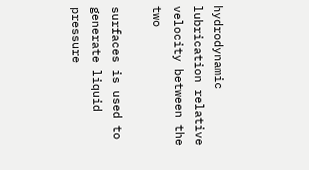hydrodynamic lubrication relative velocity between the two

surfaces is used to generate liquid pressure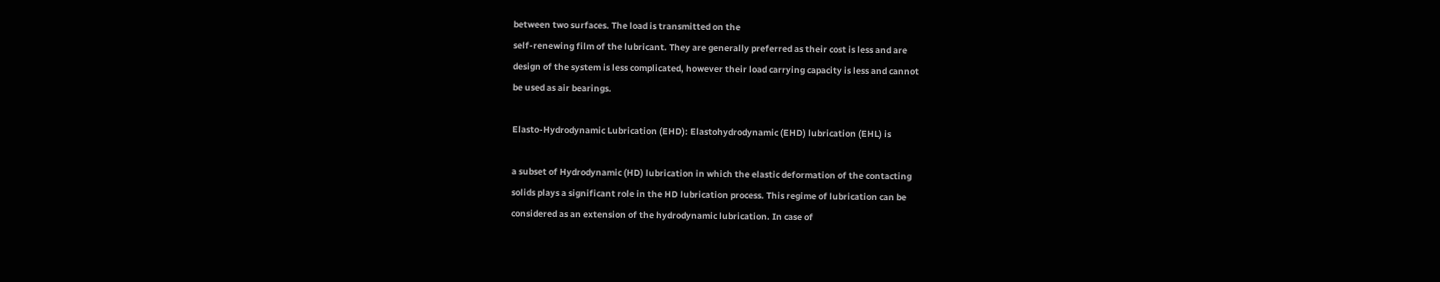between two surfaces. The load is transmitted on the
self-renewing film of the lubricant. They are generally preferred as their cost is less and are
design of the system is less complicated, however their load carrying capacity is less and cannot
be used as air bearings.

Elasto-Hydrodynamic Lubrication (EHD): Elastohydrodynamic (EHD) lubrication (EHL) is

a subset of Hydrodynamic (HD) lubrication in which the elastic deformation of the contacting
solids plays a significant role in the HD lubrication process. This regime of lubrication can be
considered as an extension of the hydrodynamic lubrication. In case of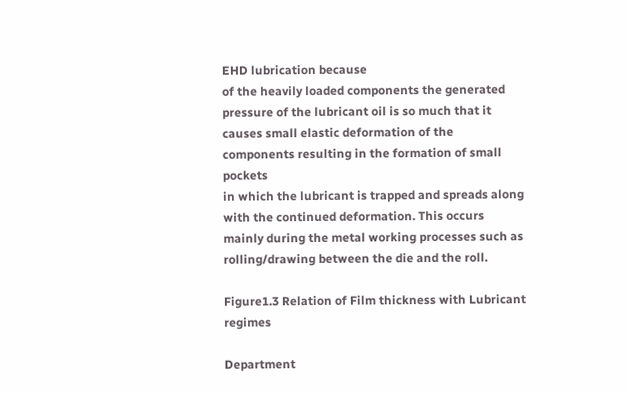EHD lubrication because
of the heavily loaded components the generated pressure of the lubricant oil is so much that it
causes small elastic deformation of the components resulting in the formation of small pockets
in which the lubricant is trapped and spreads along with the continued deformation. This occurs
mainly during the metal working processes such as rolling/drawing between the die and the roll.

Figure1.3 Relation of Film thickness with Lubricant regimes

Department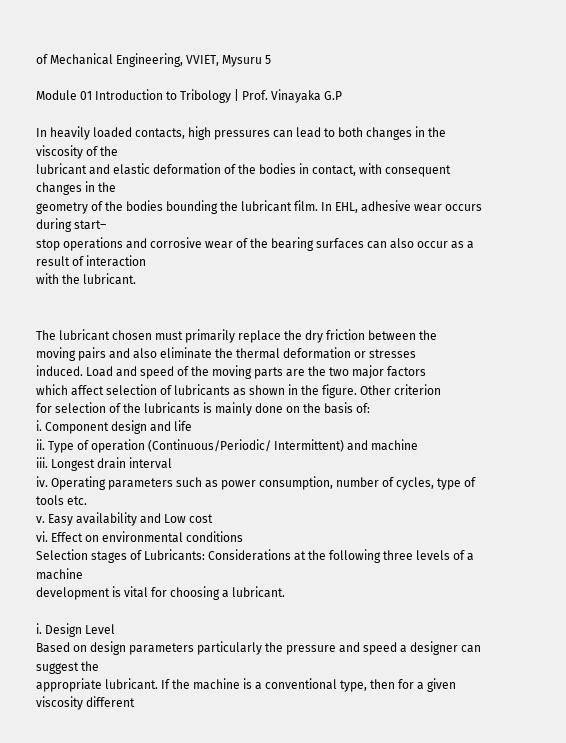of Mechanical Engineering, VVIET, Mysuru 5

Module 01 Introduction to Tribology | Prof. Vinayaka G.P

In heavily loaded contacts, high pressures can lead to both changes in the viscosity of the
lubricant and elastic deformation of the bodies in contact, with consequent changes in the
geometry of the bodies bounding the lubricant film. In EHL, adhesive wear occurs during start–
stop operations and corrosive wear of the bearing surfaces can also occur as a result of interaction
with the lubricant.


The lubricant chosen must primarily replace the dry friction between the
moving pairs and also eliminate the thermal deformation or stresses
induced. Load and speed of the moving parts are the two major factors
which affect selection of lubricants as shown in the figure. Other criterion
for selection of the lubricants is mainly done on the basis of:
i. Component design and life
ii. Type of operation (Continuous/Periodic/ Intermittent) and machine
iii. Longest drain interval
iv. Operating parameters such as power consumption, number of cycles, type of tools etc.
v. Easy availability and Low cost
vi. Effect on environmental conditions
Selection stages of Lubricants: Considerations at the following three levels of a machine
development is vital for choosing a lubricant.

i. Design Level
Based on design parameters particularly the pressure and speed a designer can suggest the
appropriate lubricant. If the machine is a conventional type, then for a given viscosity different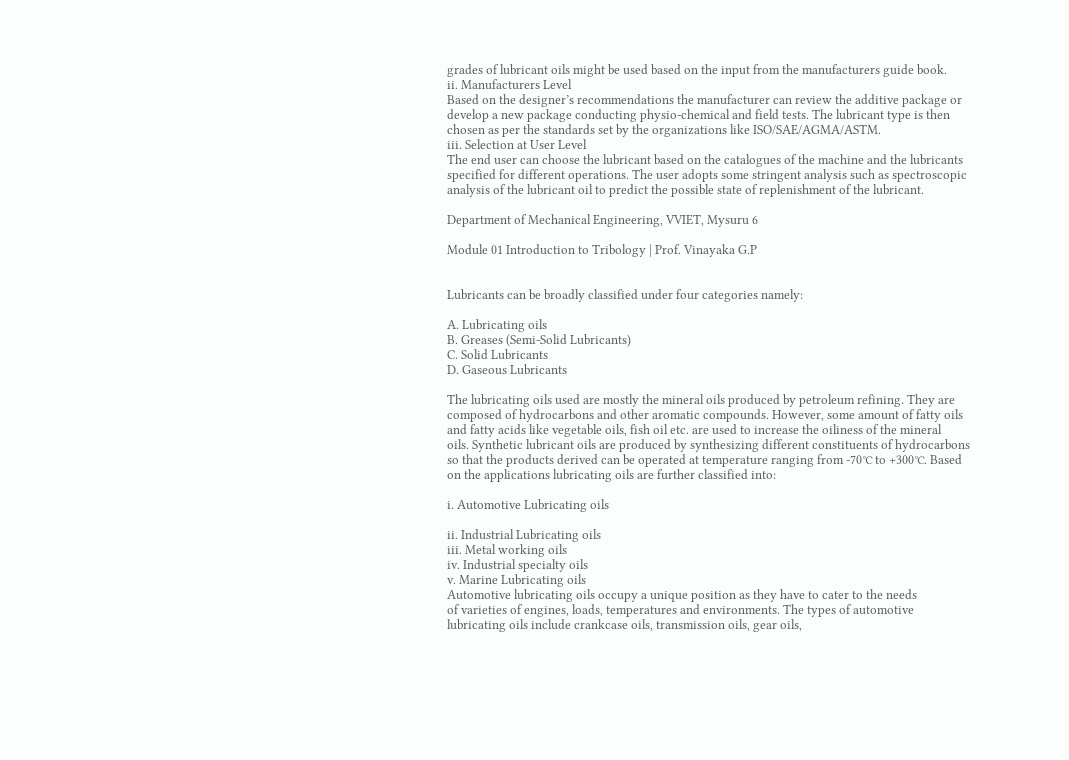grades of lubricant oils might be used based on the input from the manufacturers guide book.
ii. Manufacturers Level
Based on the designer’s recommendations the manufacturer can review the additive package or
develop a new package conducting physio-chemical and field tests. The lubricant type is then
chosen as per the standards set by the organizations like ISO/SAE/AGMA/ASTM.
iii. Selection at User Level
The end user can choose the lubricant based on the catalogues of the machine and the lubricants
specified for different operations. The user adopts some stringent analysis such as spectroscopic
analysis of the lubricant oil to predict the possible state of replenishment of the lubricant.

Department of Mechanical Engineering, VVIET, Mysuru 6

Module 01 Introduction to Tribology | Prof. Vinayaka G.P


Lubricants can be broadly classified under four categories namely:

A. Lubricating oils
B. Greases (Semi-Solid Lubricants)
C. Solid Lubricants
D. Gaseous Lubricants

The lubricating oils used are mostly the mineral oils produced by petroleum refining. They are
composed of hydrocarbons and other aromatic compounds. However, some amount of fatty oils
and fatty acids like vegetable oils, fish oil etc. are used to increase the oiliness of the mineral
oils. Synthetic lubricant oils are produced by synthesizing different constituents of hydrocarbons
so that the products derived can be operated at temperature ranging from -70℃ to +300℃. Based
on the applications lubricating oils are further classified into:

i. Automotive Lubricating oils

ii. Industrial Lubricating oils
iii. Metal working oils
iv. Industrial specialty oils
v. Marine Lubricating oils
Automotive lubricating oils occupy a unique position as they have to cater to the needs
of varieties of engines, loads, temperatures and environments. The types of automotive
lubricating oils include crankcase oils, transmission oils, gear oils,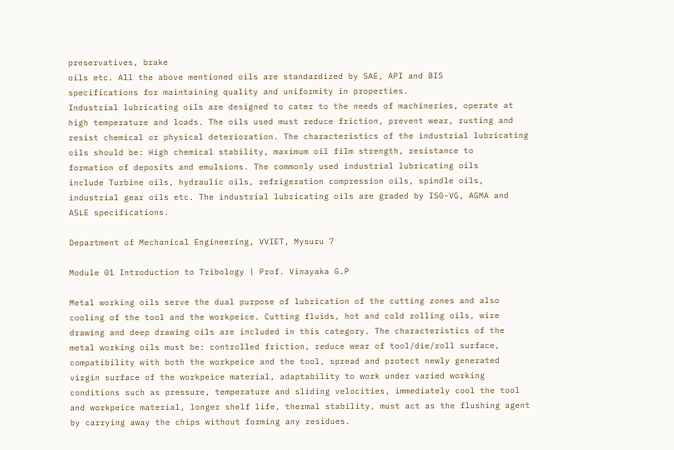preservatives, brake
oils etc. All the above mentioned oils are standardized by SAE, API and BIS
specifications for maintaining quality and uniformity in properties.
Industrial lubricating oils are designed to cater to the needs of machineries, operate at
high temperature and loads. The oils used must reduce friction, prevent wear, rusting and
resist chemical or physical deterioration. The characteristics of the industrial lubricating
oils should be: High chemical stability, maximum oil film strength, resistance to
formation of deposits and emulsions. The commonly used industrial lubricating oils
include Turbine oils, hydraulic oils, refrigeration compression oils, spindle oils,
industrial gear oils etc. The industrial lubricating oils are graded by IS0-VG, AGMA and
ASLE specifications.

Department of Mechanical Engineering, VVIET, Mysuru 7

Module 01 Introduction to Tribology | Prof. Vinayaka G.P

Metal working oils serve the dual purpose of lubrication of the cutting zones and also
cooling of the tool and the workpeice. Cutting fluids, hot and cold rolling oils, wire
drawing and deep drawing oils are included in this category. The characteristics of the
metal working oils must be: controlled friction, reduce wear of tool/die/roll surface,
compatibility with both the workpeice and the tool, spread and protect newly generated
virgin surface of the workpeice material, adaptability to work under varied working
conditions such as pressure, temperature and sliding velocities, immediately cool the tool
and workpeice material, longer shelf life, thermal stability, must act as the flushing agent
by carrying away the chips without forming any residues.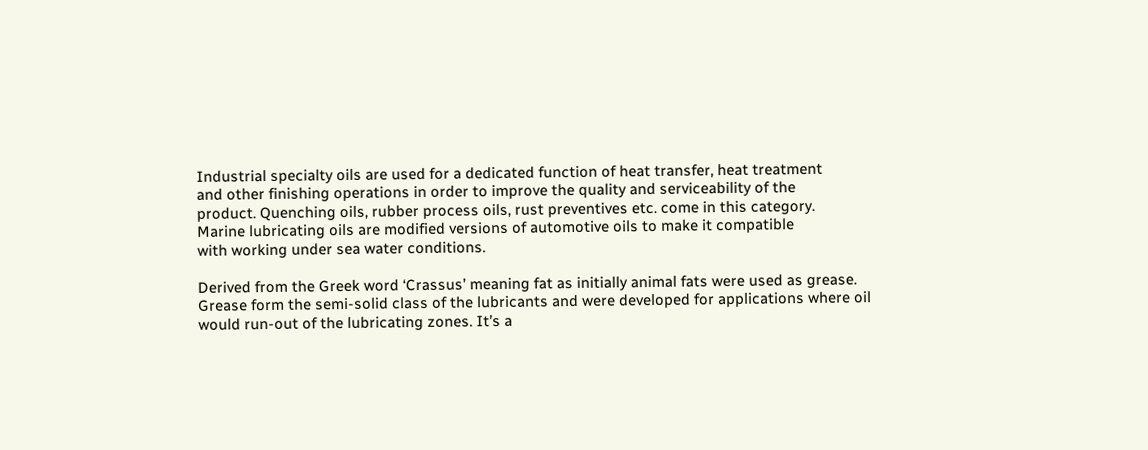Industrial specialty oils are used for a dedicated function of heat transfer, heat treatment
and other finishing operations in order to improve the quality and serviceability of the
product. Quenching oils, rubber process oils, rust preventives etc. come in this category.
Marine lubricating oils are modified versions of automotive oils to make it compatible
with working under sea water conditions.

Derived from the Greek word ‘Crassus’ meaning fat as initially animal fats were used as grease.
Grease form the semi-solid class of the lubricants and were developed for applications where oil
would run-out of the lubricating zones. It’s a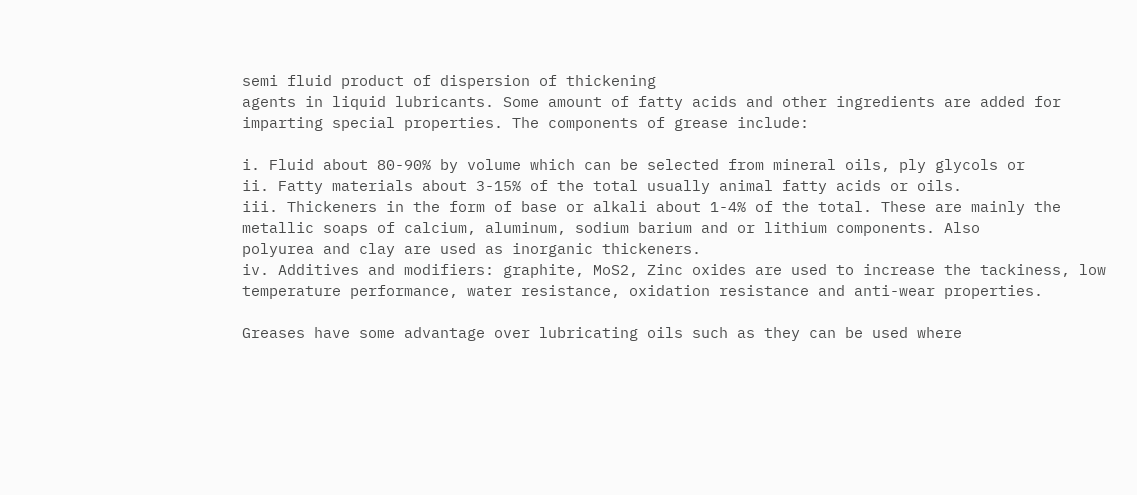semi fluid product of dispersion of thickening
agents in liquid lubricants. Some amount of fatty acids and other ingredients are added for
imparting special properties. The components of grease include:

i. Fluid about 80-90% by volume which can be selected from mineral oils, ply glycols or
ii. Fatty materials about 3-15% of the total usually animal fatty acids or oils.
iii. Thickeners in the form of base or alkali about 1-4% of the total. These are mainly the
metallic soaps of calcium, aluminum, sodium barium and or lithium components. Also
polyurea and clay are used as inorganic thickeners.
iv. Additives and modifiers: graphite, MoS2, Zinc oxides are used to increase the tackiness, low
temperature performance, water resistance, oxidation resistance and anti-wear properties.

Greases have some advantage over lubricating oils such as they can be used where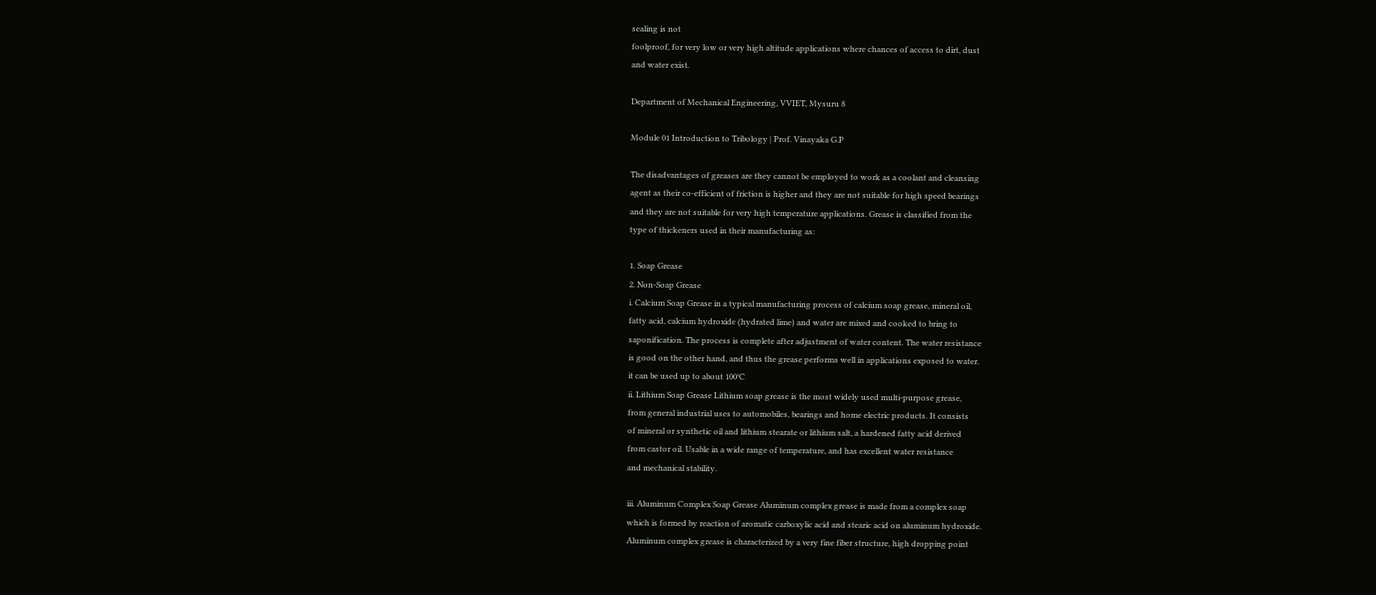sealing is not
foolproof, for very low or very high altitude applications where chances of access to dirt, dust
and water exist.

Department of Mechanical Engineering, VVIET, Mysuru 8

Module 01 Introduction to Tribology | Prof. Vinayaka G.P

The disadvantages of greases are they cannot be employed to work as a coolant and cleansing
agent as their co-efficient of friction is higher and they are not suitable for high speed bearings
and they are not suitable for very high temperature applications. Grease is classified from the
type of thickeners used in their manufacturing as:

1. Soap Grease
2. Non-Soap Grease
i. Calcium Soap Grease in a typical manufacturing process of calcium soap grease, mineral oil,
fatty acid, calcium hydroxide (hydrated lime) and water are mixed and cooked to bring to
saponification. The process is complete after adjustment of water content. The water resistance
is good on the other hand, and thus the grease performs well in applications exposed to water.
it can be used up to about 100°C
ii. Lithium Soap Grease Lithium soap grease is the most widely used multi-purpose grease,
from general industrial uses to automobiles, bearings and home electric products. It consists
of mineral or synthetic oil and lithium stearate or lithium salt, a hardened fatty acid derived
from castor oil. Usable in a wide range of temperature, and has excellent water resistance
and mechanical stability.

iii. Aluminum Complex Soap Grease Aluminum complex grease is made from a complex soap
which is formed by reaction of aromatic carboxylic acid and stearic acid on aluminum hydroxide.
Aluminum complex grease is characterized by a very fine fiber structure, high dropping point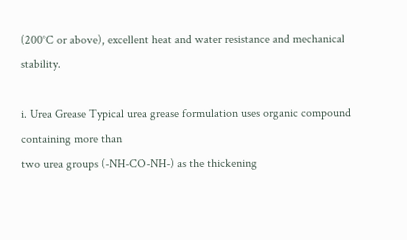(200°C or above), excellent heat and water resistance and mechanical stability.

i. Urea Grease Typical urea grease formulation uses organic compound containing more than
two urea groups (-NH-CO-NH-) as the thickening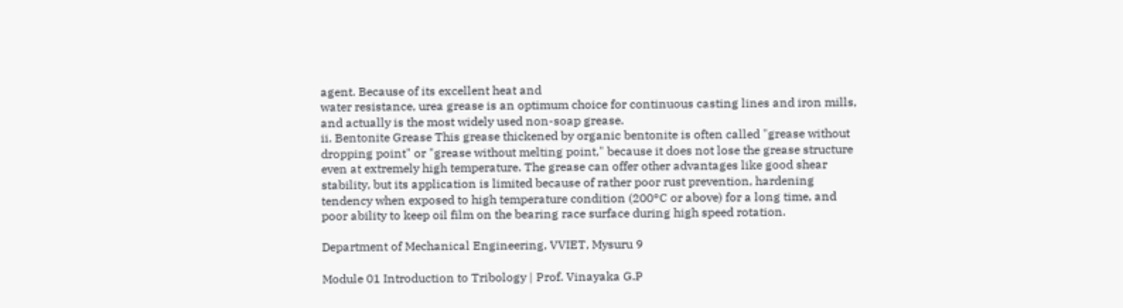agent. Because of its excellent heat and
water resistance, urea grease is an optimum choice for continuous casting lines and iron mills,
and actually is the most widely used non-soap grease.
ii. Bentonite Grease This grease thickened by organic bentonite is often called "grease without
dropping point" or "grease without melting point," because it does not lose the grease structure
even at extremely high temperature. The grease can offer other advantages like good shear
stability, but its application is limited because of rather poor rust prevention, hardening
tendency when exposed to high temperature condition (200°C or above) for a long time, and
poor ability to keep oil film on the bearing race surface during high speed rotation.

Department of Mechanical Engineering, VVIET, Mysuru 9

Module 01 Introduction to Tribology | Prof. Vinayaka G.P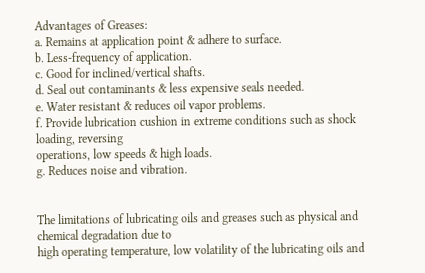Advantages of Greases:
a. Remains at application point & adhere to surface.
b. Less-frequency of application.
c. Good for inclined/vertical shafts.
d. Seal out contaminants & less expensive seals needed.
e. Water resistant & reduces oil vapor problems.
f. Provide lubrication cushion in extreme conditions such as shock loading, reversing
operations, low speeds & high loads.
g. Reduces noise and vibration.


The limitations of lubricating oils and greases such as physical and chemical degradation due to
high operating temperature, low volatility of the lubricating oils and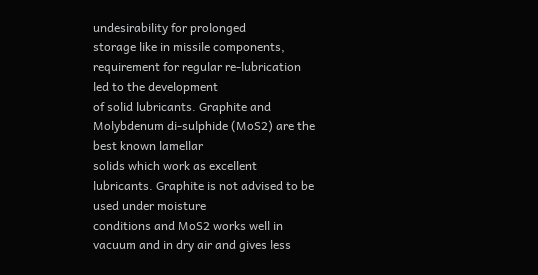undesirability for prolonged
storage like in missile components, requirement for regular re-lubrication led to the development
of solid lubricants. Graphite and Molybdenum di-sulphide (MoS2) are the best known lamellar
solids which work as excellent lubricants. Graphite is not advised to be used under moisture
conditions and MoS2 works well in vacuum and in dry air and gives less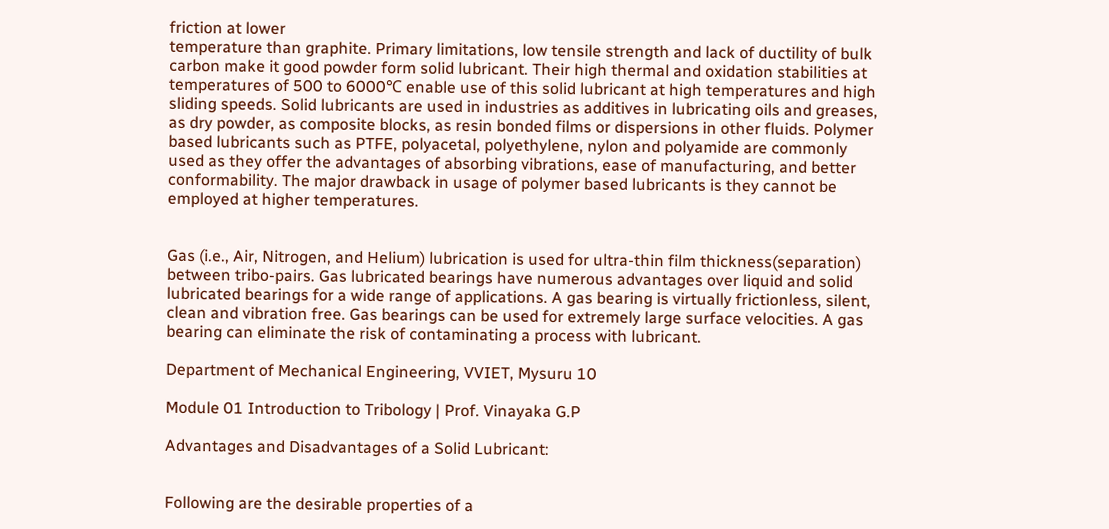friction at lower
temperature than graphite. Primary limitations, low tensile strength and lack of ductility of bulk
carbon make it good powder form solid lubricant. Their high thermal and oxidation stabilities at
temperatures of 500 to 6000℃ enable use of this solid lubricant at high temperatures and high
sliding speeds. Solid lubricants are used in industries as additives in lubricating oils and greases,
as dry powder, as composite blocks, as resin bonded films or dispersions in other fluids. Polymer
based lubricants such as PTFE, polyacetal, polyethylene, nylon and polyamide are commonly
used as they offer the advantages of absorbing vibrations, ease of manufacturing, and better
conformability. The major drawback in usage of polymer based lubricants is they cannot be
employed at higher temperatures.


Gas (i.e., Air, Nitrogen, and Helium) lubrication is used for ultra-thin film thickness(separation)
between tribo-pairs. Gas lubricated bearings have numerous advantages over liquid and solid
lubricated bearings for a wide range of applications. A gas bearing is virtually frictionless, silent,
clean and vibration free. Gas bearings can be used for extremely large surface velocities. A gas
bearing can eliminate the risk of contaminating a process with lubricant.

Department of Mechanical Engineering, VVIET, Mysuru 10

Module 01 Introduction to Tribology | Prof. Vinayaka G.P

Advantages and Disadvantages of a Solid Lubricant:


Following are the desirable properties of a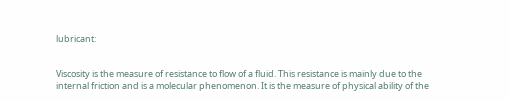lubricant:


Viscosity is the measure of resistance to flow of a fluid. This resistance is mainly due to the
internal friction and is a molecular phenomenon. It is the measure of physical ability of the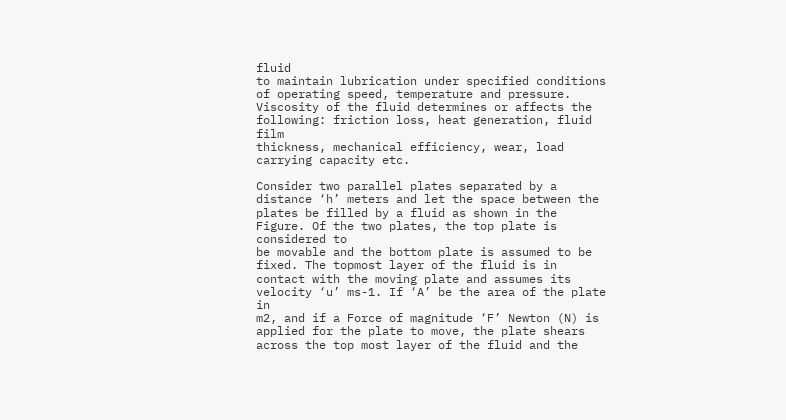fluid
to maintain lubrication under specified conditions of operating speed, temperature and pressure.
Viscosity of the fluid determines or affects the following: friction loss, heat generation, fluid film
thickness, mechanical efficiency, wear, load carrying capacity etc.

Consider two parallel plates separated by a distance ‘h’ meters and let the space between the
plates be filled by a fluid as shown in the Figure. Of the two plates, the top plate is considered to
be movable and the bottom plate is assumed to be fixed. The topmost layer of the fluid is in
contact with the moving plate and assumes its velocity ‘u’ ms-1. If ‘A’ be the area of the plate in
m2, and if a Force of magnitude ‘F’ Newton (N) is applied for the plate to move, the plate shears
across the top most layer of the fluid and the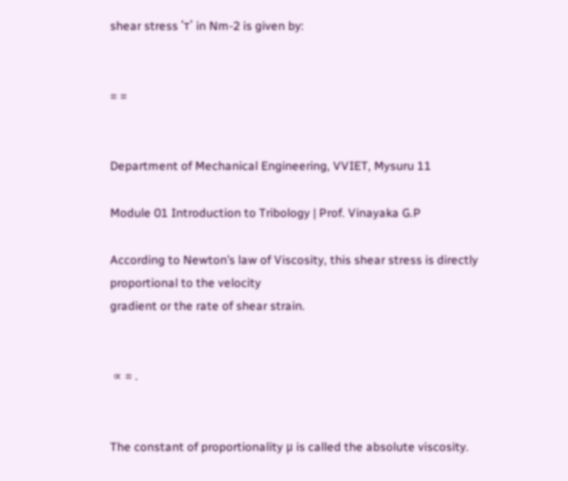shear stress ‘τ’ in Nm-2 is given by:


= =


Department of Mechanical Engineering, VVIET, Mysuru 11

Module 01 Introduction to Tribology | Prof. Vinayaka G.P

According to Newton’s law of Viscosity, this shear stress is directly proportional to the velocity
gradient or the rate of shear strain.


 ∝ = .


The constant of proportionality μ is called the absolute viscosity.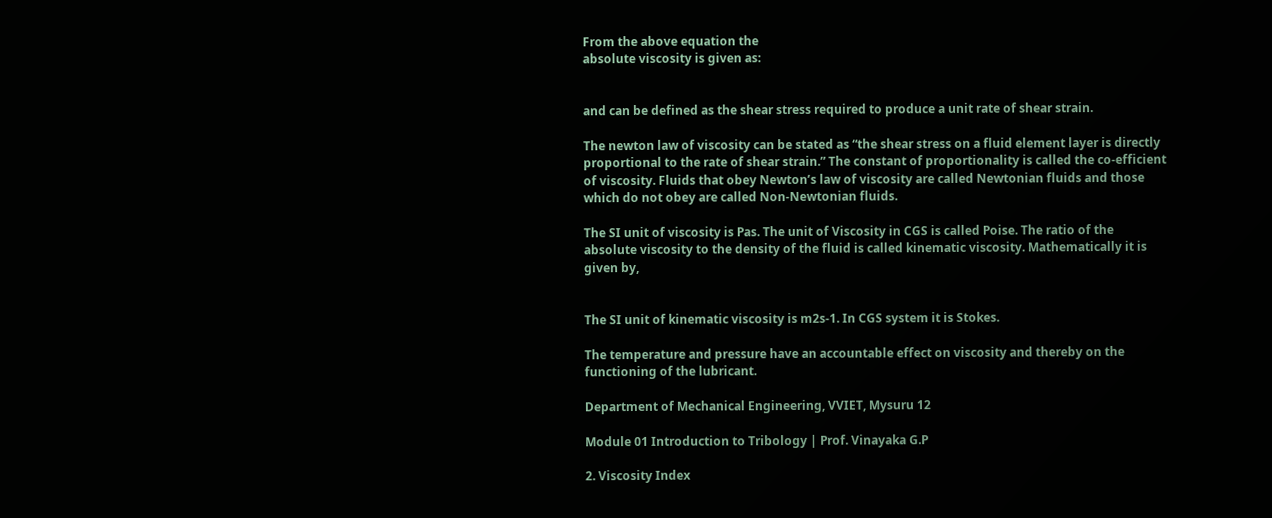From the above equation the
absolute viscosity is given as:


and can be defined as the shear stress required to produce a unit rate of shear strain.

The newton law of viscosity can be stated as “the shear stress on a fluid element layer is directly
proportional to the rate of shear strain.” The constant of proportionality is called the co-efficient
of viscosity. Fluids that obey Newton’s law of viscosity are called Newtonian fluids and those
which do not obey are called Non-Newtonian fluids.

The SI unit of viscosity is Pas. The unit of Viscosity in CGS is called Poise. The ratio of the
absolute viscosity to the density of the fluid is called kinematic viscosity. Mathematically it is
given by,


The SI unit of kinematic viscosity is m2s-1. In CGS system it is Stokes.

The temperature and pressure have an accountable effect on viscosity and thereby on the
functioning of the lubricant.

Department of Mechanical Engineering, VVIET, Mysuru 12

Module 01 Introduction to Tribology | Prof. Vinayaka G.P

2. Viscosity Index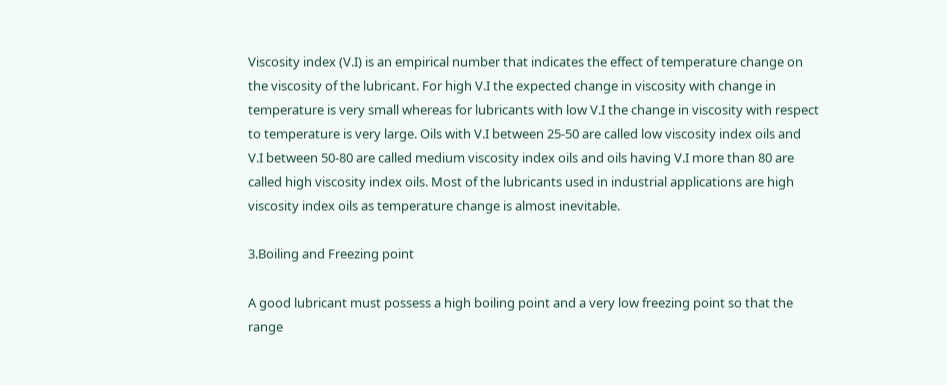Viscosity index (V.I) is an empirical number that indicates the effect of temperature change on
the viscosity of the lubricant. For high V.I the expected change in viscosity with change in
temperature is very small whereas for lubricants with low V.I the change in viscosity with respect
to temperature is very large. Oils with V.I between 25-50 are called low viscosity index oils and
V.I between 50-80 are called medium viscosity index oils and oils having V.I more than 80 are
called high viscosity index oils. Most of the lubricants used in industrial applications are high
viscosity index oils as temperature change is almost inevitable.

3.Boiling and Freezing point

A good lubricant must possess a high boiling point and a very low freezing point so that the
range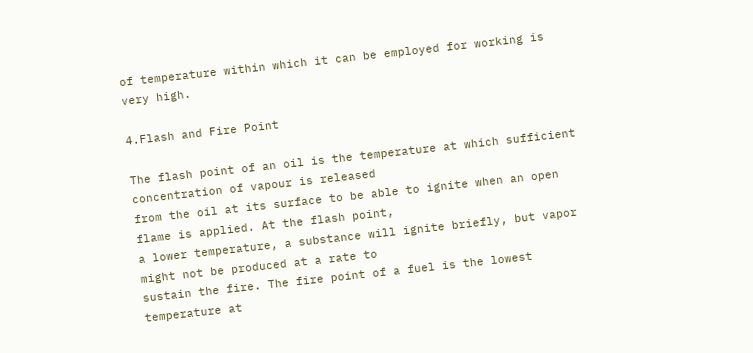of temperature within which it can be employed for working is very high.

4.Flash and Fire Point

The flash point of an oil is the temperature at which sufficient concentration of vapour is released
from the oil at its surface to be able to ignite when an open flame is applied. At the flash point,
a lower temperature, a substance will ignite briefly, but vapor might not be produced at a rate to
sustain the fire. The fire point of a fuel is the lowest temperature at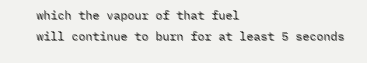which the vapour of that fuel
will continue to burn for at least 5 seconds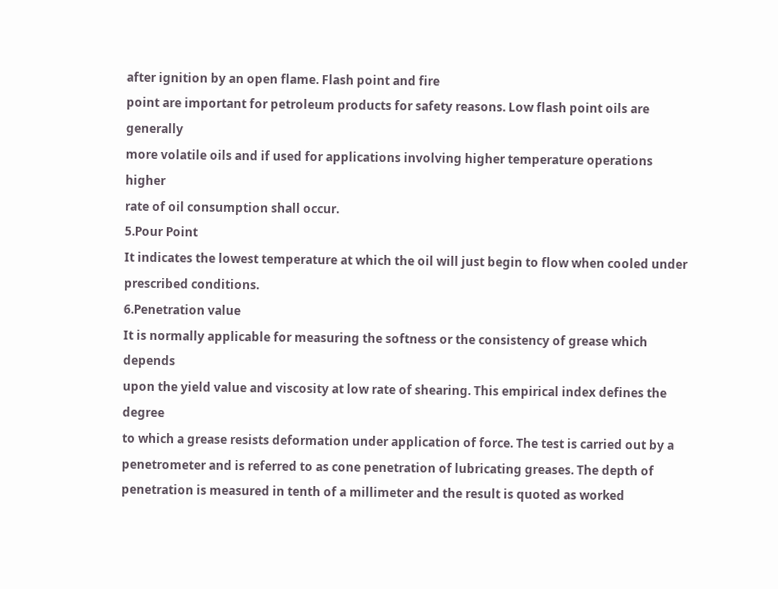after ignition by an open flame. Flash point and fire
point are important for petroleum products for safety reasons. Low flash point oils are generally
more volatile oils and if used for applications involving higher temperature operations higher
rate of oil consumption shall occur.
5.Pour Point
It indicates the lowest temperature at which the oil will just begin to flow when cooled under
prescribed conditions.
6.Penetration value
It is normally applicable for measuring the softness or the consistency of grease which depends
upon the yield value and viscosity at low rate of shearing. This empirical index defines the degree
to which a grease resists deformation under application of force. The test is carried out by a
penetrometer and is referred to as cone penetration of lubricating greases. The depth of
penetration is measured in tenth of a millimeter and the result is quoted as worked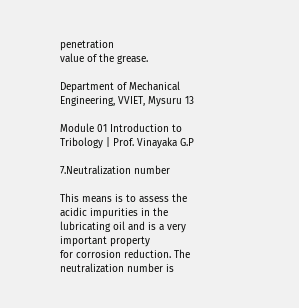penetration
value of the grease.

Department of Mechanical Engineering, VVIET, Mysuru 13

Module 01 Introduction to Tribology | Prof. Vinayaka G.P

7.Neutralization number

This means is to assess the acidic impurities in the lubricating oil and is a very important property
for corrosion reduction. The neutralization number is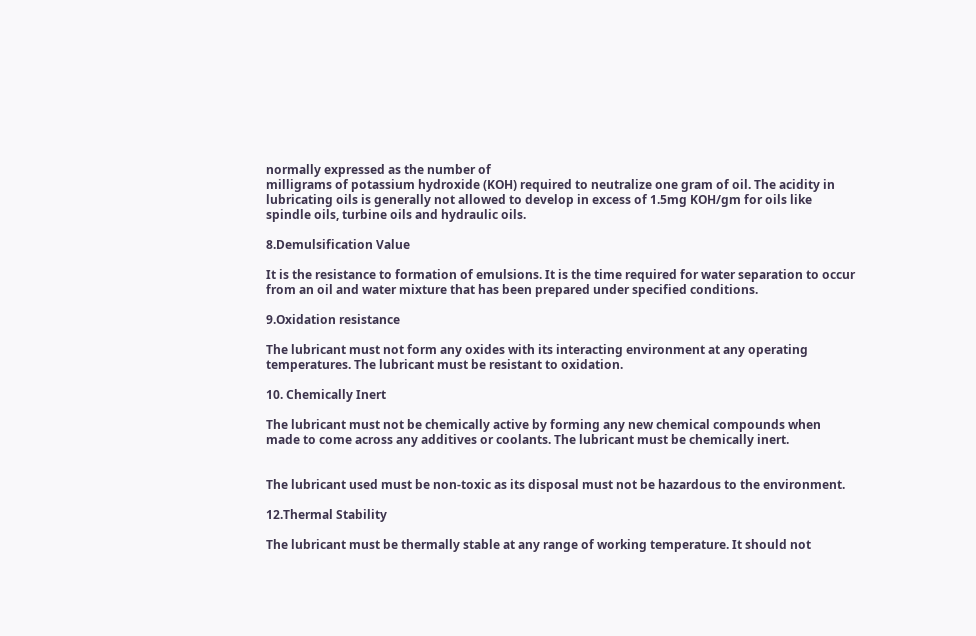normally expressed as the number of
milligrams of potassium hydroxide (KOH) required to neutralize one gram of oil. The acidity in
lubricating oils is generally not allowed to develop in excess of 1.5mg KOH/gm for oils like
spindle oils, turbine oils and hydraulic oils.

8.Demulsification Value

It is the resistance to formation of emulsions. It is the time required for water separation to occur
from an oil and water mixture that has been prepared under specified conditions.

9.Oxidation resistance

The lubricant must not form any oxides with its interacting environment at any operating
temperatures. The lubricant must be resistant to oxidation.

10. Chemically Inert

The lubricant must not be chemically active by forming any new chemical compounds when
made to come across any additives or coolants. The lubricant must be chemically inert.


The lubricant used must be non-toxic as its disposal must not be hazardous to the environment.

12.Thermal Stability

The lubricant must be thermally stable at any range of working temperature. It should not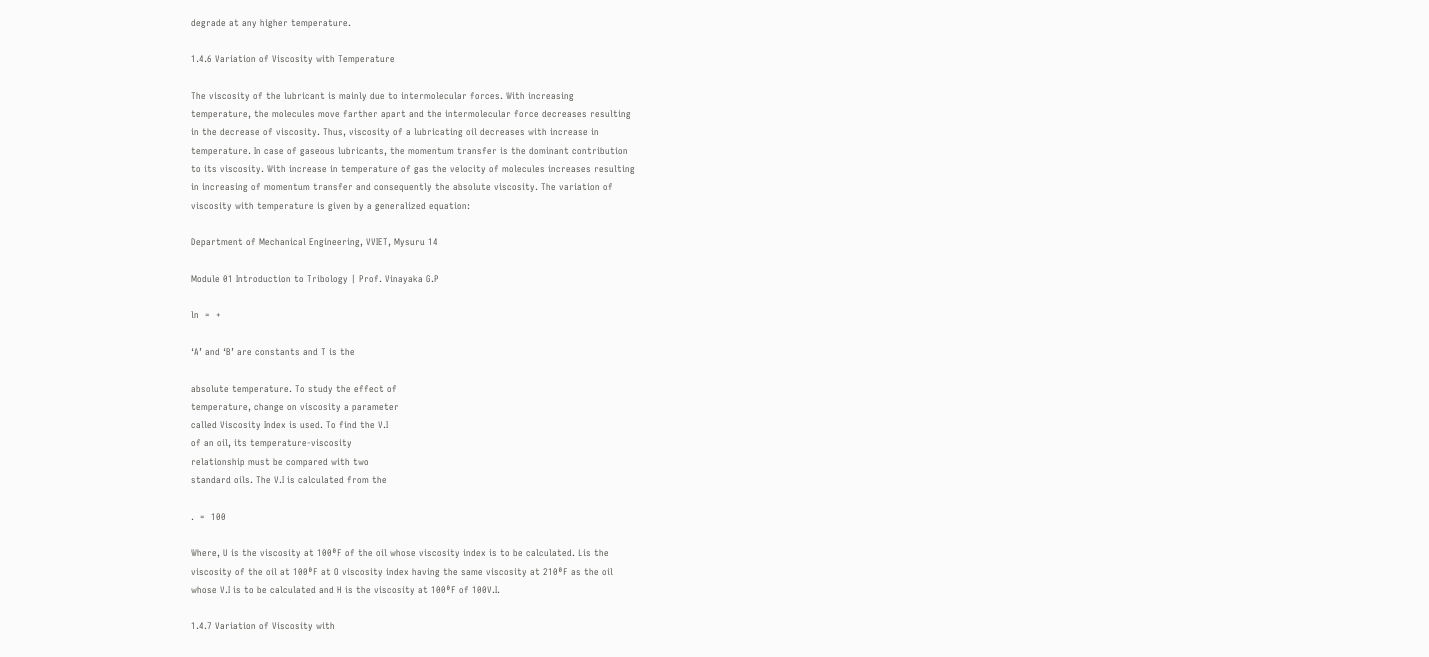degrade at any higher temperature.

1.4.6 Variation of Viscosity with Temperature

The viscosity of the lubricant is mainly due to intermolecular forces. With increasing
temperature, the molecules move farther apart and the intermolecular force decreases resulting
in the decrease of viscosity. Thus, viscosity of a lubricating oil decreases with increase in
temperature. In case of gaseous lubricants, the momentum transfer is the dominant contribution
to its viscosity. With increase in temperature of gas the velocity of molecules increases resulting
in increasing of momentum transfer and consequently the absolute viscosity. The variation of
viscosity with temperature is given by a generalized equation:

Department of Mechanical Engineering, VVIET, Mysuru 14

Module 01 Introduction to Tribology | Prof. Vinayaka G.P

ln  =  +

‘A’ and ‘B’ are constants and T is the

absolute temperature. To study the effect of
temperature, change on viscosity a parameter
called Viscosity Index is used. To find the V.I
of an oil, its temperature-viscosity
relationship must be compared with two
standard oils. The V.I is calculated from the

.  =  100

Where, U is the viscosity at 100⁰F of the oil whose viscosity index is to be calculated. Lis the
viscosity of the oil at 100⁰F at O viscosity index having the same viscosity at 210⁰F as the oil
whose V.I is to be calculated and H is the viscosity at 100⁰F of 100V.I.

1.4.7 Variation of Viscosity with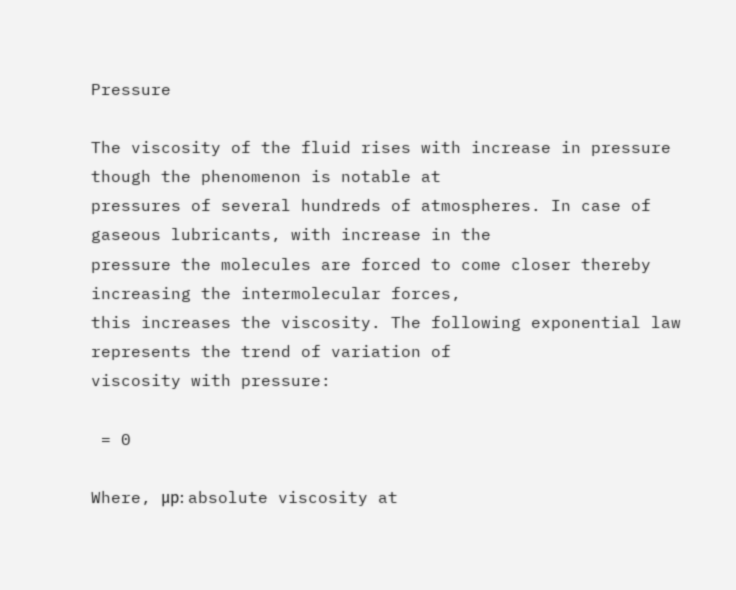Pressure

The viscosity of the fluid rises with increase in pressure though the phenomenon is notable at
pressures of several hundreds of atmospheres. In case of gaseous lubricants, with increase in the
pressure the molecules are forced to come closer thereby increasing the intermolecular forces,
this increases the viscosity. The following exponential law represents the trend of variation of
viscosity with pressure:

 = 0

Where, μp: absolute viscosity at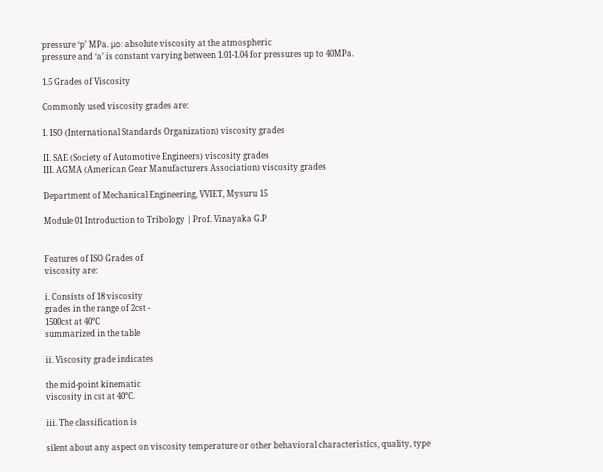pressure ‘p’ MPa. μo: absolute viscosity at the atmospheric
pressure and ‘a’ is constant varying between 1.01-1.04 for pressures up to 40MPa.

1.5 Grades of Viscosity

Commonly used viscosity grades are:

I. ISO (International Standards Organization) viscosity grades

II. SAE (Society of Automotive Engineers) viscosity grades
III. AGMA (American Gear Manufacturers Association) viscosity grades

Department of Mechanical Engineering, VVIET, Mysuru 15

Module 01 Introduction to Tribology | Prof. Vinayaka G.P


Features of ISO Grades of
viscosity are:

i. Consists of 18 viscosity
grades in the range of 2cst -
1500cst at 40℃
summarized in the table

ii. Viscosity grade indicates

the mid-point kinematic
viscosity in cst at 40℃.

iii. The classification is

silent about any aspect on viscosity temperature or other behavioral characteristics, quality, type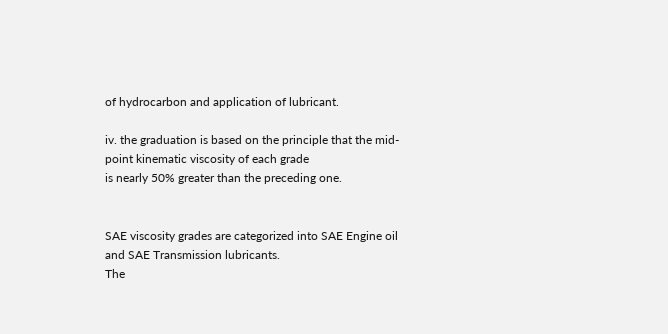of hydrocarbon and application of lubricant.

iv. the graduation is based on the principle that the mid-point kinematic viscosity of each grade
is nearly 50% greater than the preceding one.


SAE viscosity grades are categorized into SAE Engine oil and SAE Transmission lubricants.
The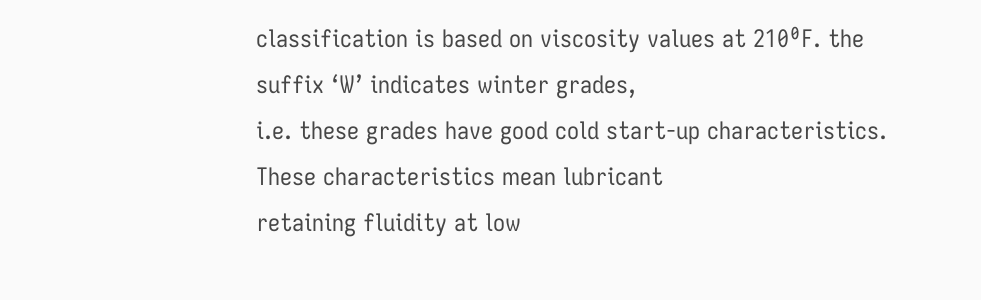classification is based on viscosity values at 210⁰F. the suffix ‘W’ indicates winter grades,
i.e. these grades have good cold start-up characteristics. These characteristics mean lubricant
retaining fluidity at low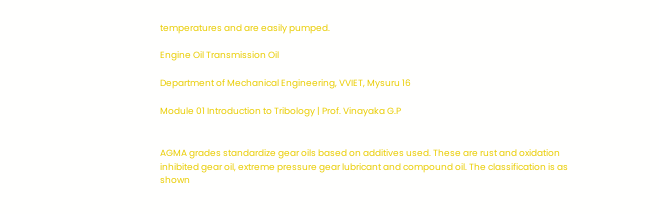temperatures and are easily pumped.

Engine Oil Transmission Oil

Department of Mechanical Engineering, VVIET, Mysuru 16

Module 01 Introduction to Tribology | Prof. Vinayaka G.P


AGMA grades standardize gear oils based on additives used. These are rust and oxidation
inhibited gear oil, extreme pressure gear lubricant and compound oil. The classification is as
shown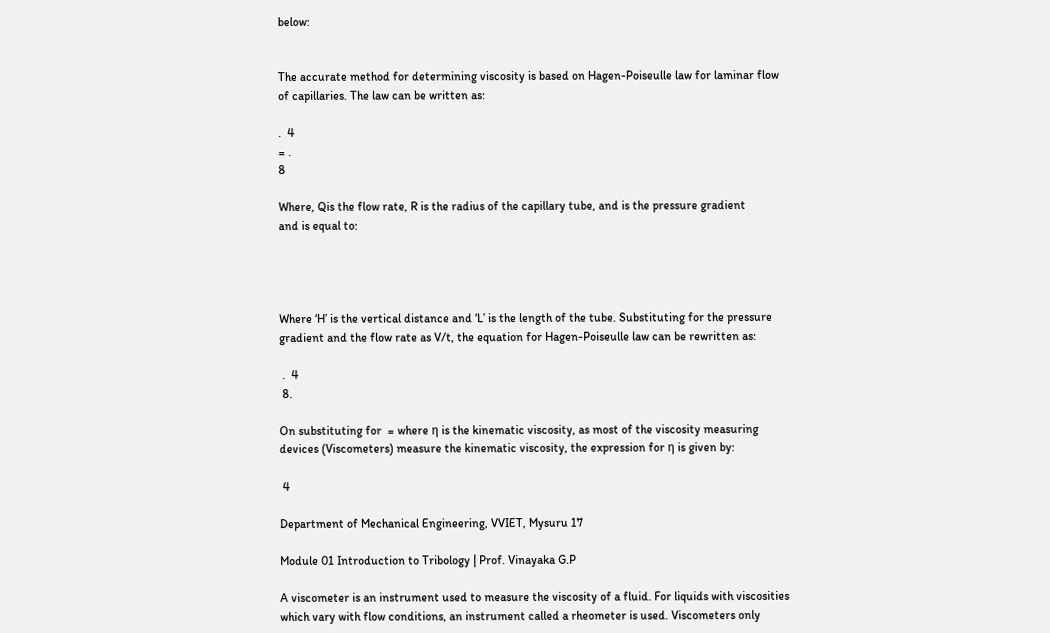below:


The accurate method for determining viscosity is based on Hagen-Poiseulle law for laminar flow
of capillaries. The law can be written as:

.  4
= .
8

Where, Qis the flow rate, R is the radius of the capillary tube, and is the pressure gradient
and is equal to:




Where ‘H’ is the vertical distance and ‘L’ is the length of the tube. Substituting for the pressure
gradient and the flow rate as V/t, the equation for Hagen-Poiseulle law can be rewritten as:

 .  4
 8.

On substituting for  = where η is the kinematic viscosity, as most of the viscosity measuring
devices (Viscometers) measure the kinematic viscosity, the expression for η is given by:

 4

Department of Mechanical Engineering, VVIET, Mysuru 17

Module 01 Introduction to Tribology | Prof. Vinayaka G.P

A viscometer is an instrument used to measure the viscosity of a fluid. For liquids with viscosities
which vary with flow conditions, an instrument called a rheometer is used. Viscometers only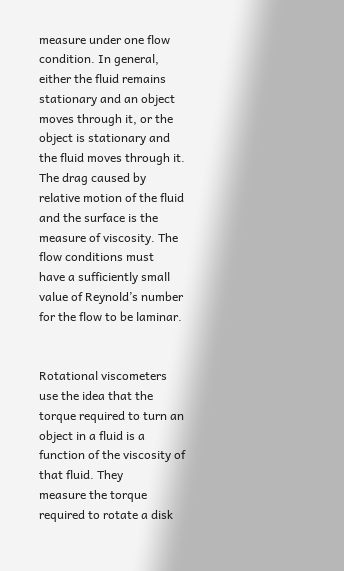measure under one flow condition. In general, either the fluid remains stationary and an object
moves through it, or the object is stationary and the fluid moves through it. The drag caused by
relative motion of the fluid and the surface is the measure of viscosity. The flow conditions must
have a sufficiently small value of Reynold’s number for the flow to be laminar.


Rotational viscometers use the idea that the
torque required to turn an object in a fluid is a
function of the viscosity of that fluid. They
measure the torque required to rotate a disk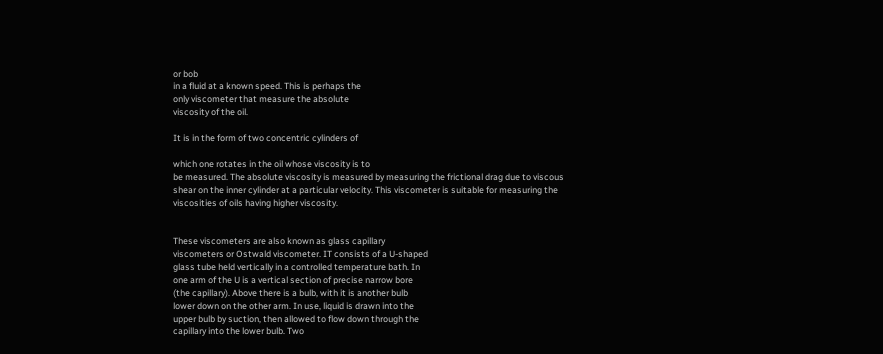or bob
in a fluid at a known speed. This is perhaps the
only viscometer that measure the absolute
viscosity of the oil.

It is in the form of two concentric cylinders of

which one rotates in the oil whose viscosity is to
be measured. The absolute viscosity is measured by measuring the frictional drag due to viscous
shear on the inner cylinder at a particular velocity. This viscometer is suitable for measuring the
viscosities of oils having higher viscosity.


These viscometers are also known as glass capillary
viscometers or Ostwald viscometer. IT consists of a U-shaped
glass tube held vertically in a controlled temperature bath. In
one arm of the U is a vertical section of precise narrow bore
(the capillary). Above there is a bulb, with it is another bulb
lower down on the other arm. In use, liquid is drawn into the
upper bulb by suction, then allowed to flow down through the
capillary into the lower bulb. Two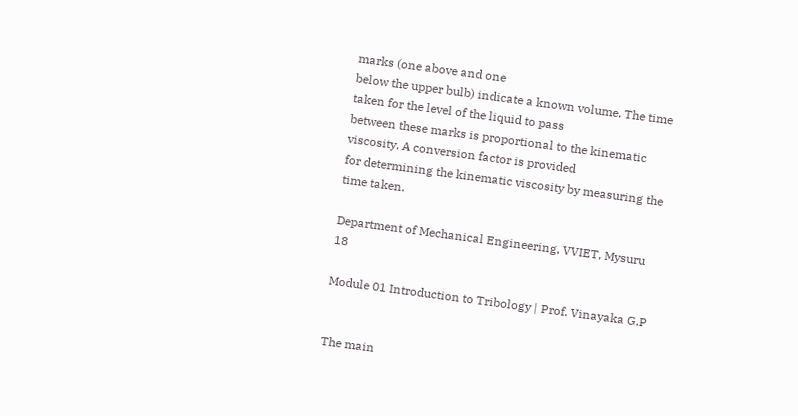marks (one above and one
below the upper bulb) indicate a known volume. The time taken for the level of the liquid to pass
between these marks is proportional to the kinematic viscosity. A conversion factor is provided
for determining the kinematic viscosity by measuring the time taken.

Department of Mechanical Engineering, VVIET, Mysuru 18

Module 01 Introduction to Tribology | Prof. Vinayaka G.P


The main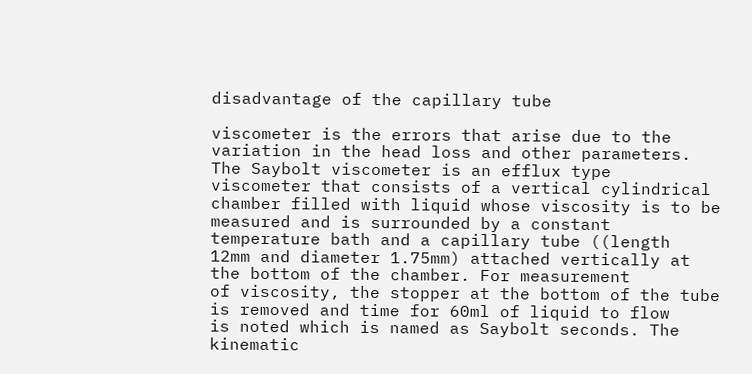disadvantage of the capillary tube

viscometer is the errors that arise due to the
variation in the head loss and other parameters.
The Saybolt viscometer is an efflux type
viscometer that consists of a vertical cylindrical
chamber filled with liquid whose viscosity is to be
measured and is surrounded by a constant
temperature bath and a capillary tube ((length
12mm and diameter 1.75mm) attached vertically at the bottom of the chamber. For measurement
of viscosity, the stopper at the bottom of the tube is removed and time for 60ml of liquid to flow
is noted which is named as Saybolt seconds. The kinematic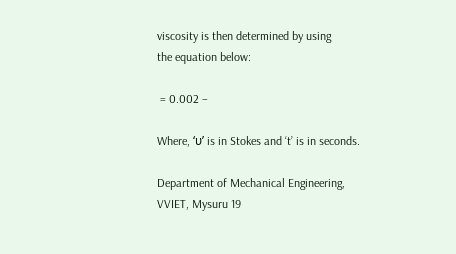viscosity is then determined by using
the equation below:

 = 0.002 −

Where, ‘υ’ is in Stokes and ‘t’ is in seconds.

Department of Mechanical Engineering, VVIET, Mysuru 19